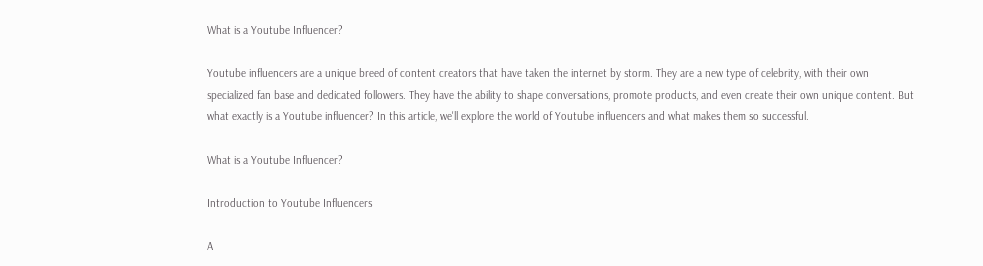What is a Youtube Influencer?

Youtube influencers are a unique breed of content creators that have taken the internet by storm. They are a new type of celebrity, with their own specialized fan base and dedicated followers. They have the ability to shape conversations, promote products, and even create their own unique content. But what exactly is a Youtube influencer? In this article, we'll explore the world of Youtube influencers and what makes them so successful.

What is a Youtube Influencer?

Introduction to Youtube Influencers

A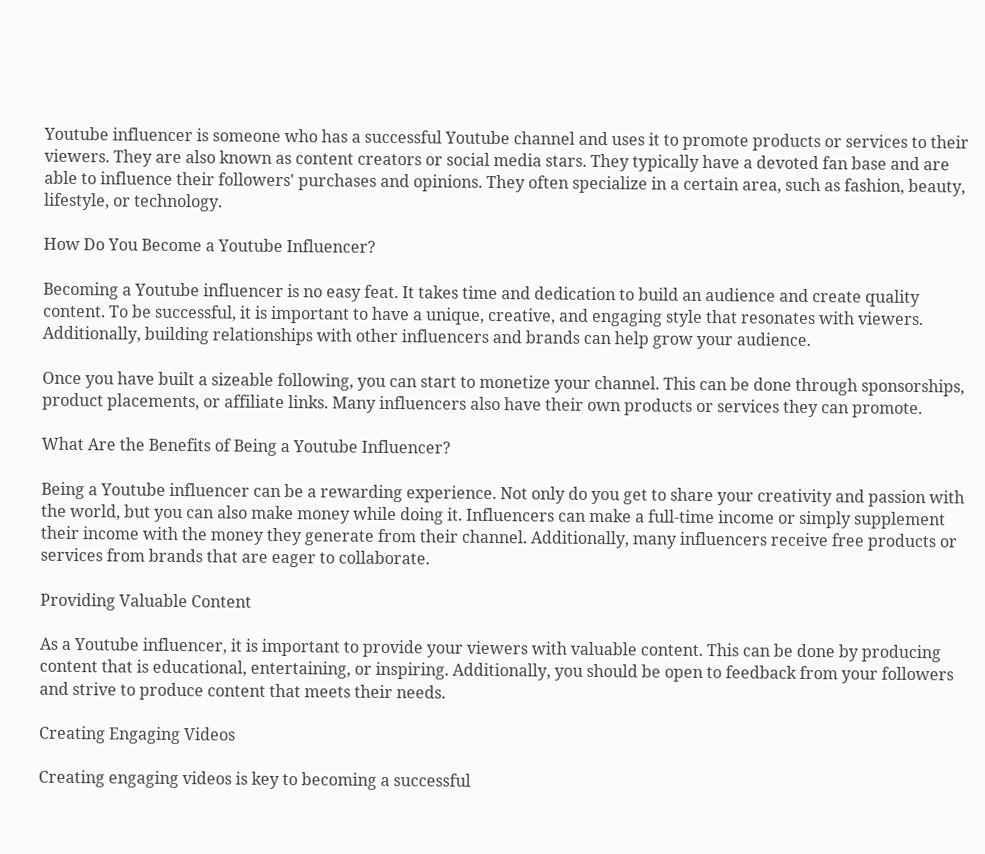Youtube influencer is someone who has a successful Youtube channel and uses it to promote products or services to their viewers. They are also known as content creators or social media stars. They typically have a devoted fan base and are able to influence their followers' purchases and opinions. They often specialize in a certain area, such as fashion, beauty, lifestyle, or technology.

How Do You Become a Youtube Influencer?

Becoming a Youtube influencer is no easy feat. It takes time and dedication to build an audience and create quality content. To be successful, it is important to have a unique, creative, and engaging style that resonates with viewers. Additionally, building relationships with other influencers and brands can help grow your audience.

Once you have built a sizeable following, you can start to monetize your channel. This can be done through sponsorships, product placements, or affiliate links. Many influencers also have their own products or services they can promote.

What Are the Benefits of Being a Youtube Influencer?

Being a Youtube influencer can be a rewarding experience. Not only do you get to share your creativity and passion with the world, but you can also make money while doing it. Influencers can make a full-time income or simply supplement their income with the money they generate from their channel. Additionally, many influencers receive free products or services from brands that are eager to collaborate.

Providing Valuable Content

As a Youtube influencer, it is important to provide your viewers with valuable content. This can be done by producing content that is educational, entertaining, or inspiring. Additionally, you should be open to feedback from your followers and strive to produce content that meets their needs.

Creating Engaging Videos

Creating engaging videos is key to becoming a successful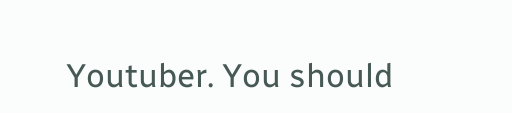Youtuber. You should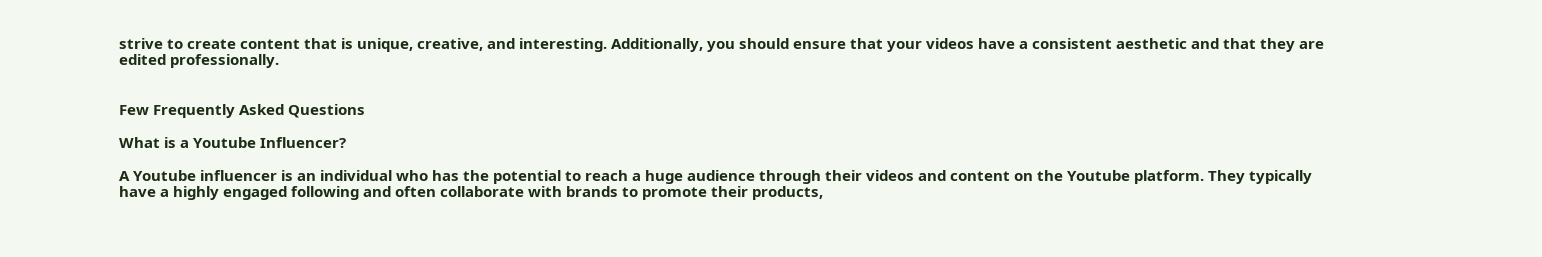strive to create content that is unique, creative, and interesting. Additionally, you should ensure that your videos have a consistent aesthetic and that they are edited professionally.


Few Frequently Asked Questions

What is a Youtube Influencer?

A Youtube influencer is an individual who has the potential to reach a huge audience through their videos and content on the Youtube platform. They typically have a highly engaged following and often collaborate with brands to promote their products,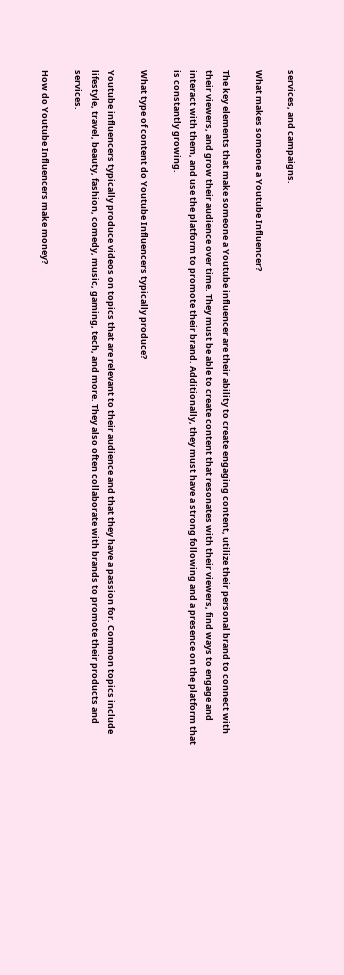services, and campaigns.

What makes someone a Youtube Influencer?

The key elements that make someone a Youtube influencer are their ability to create engaging content, utilize their personal brand to connect with their viewers, and grow their audience over time. They must be able to create content that resonates with their viewers, find ways to engage and interact with them, and use the platform to promote their brand. Additionally, they must have a strong following and a presence on the platform that is constantly growing.

What type of content do Youtube Influencers typically produce?

Youtube influencers typically produce videos on topics that are relevant to their audience and that they have a passion for. Common topics include lifestyle, travel, beauty, fashion, comedy, music, gaming, tech, and more. They also often collaborate with brands to promote their products and services.

How do Youtube Influencers make money?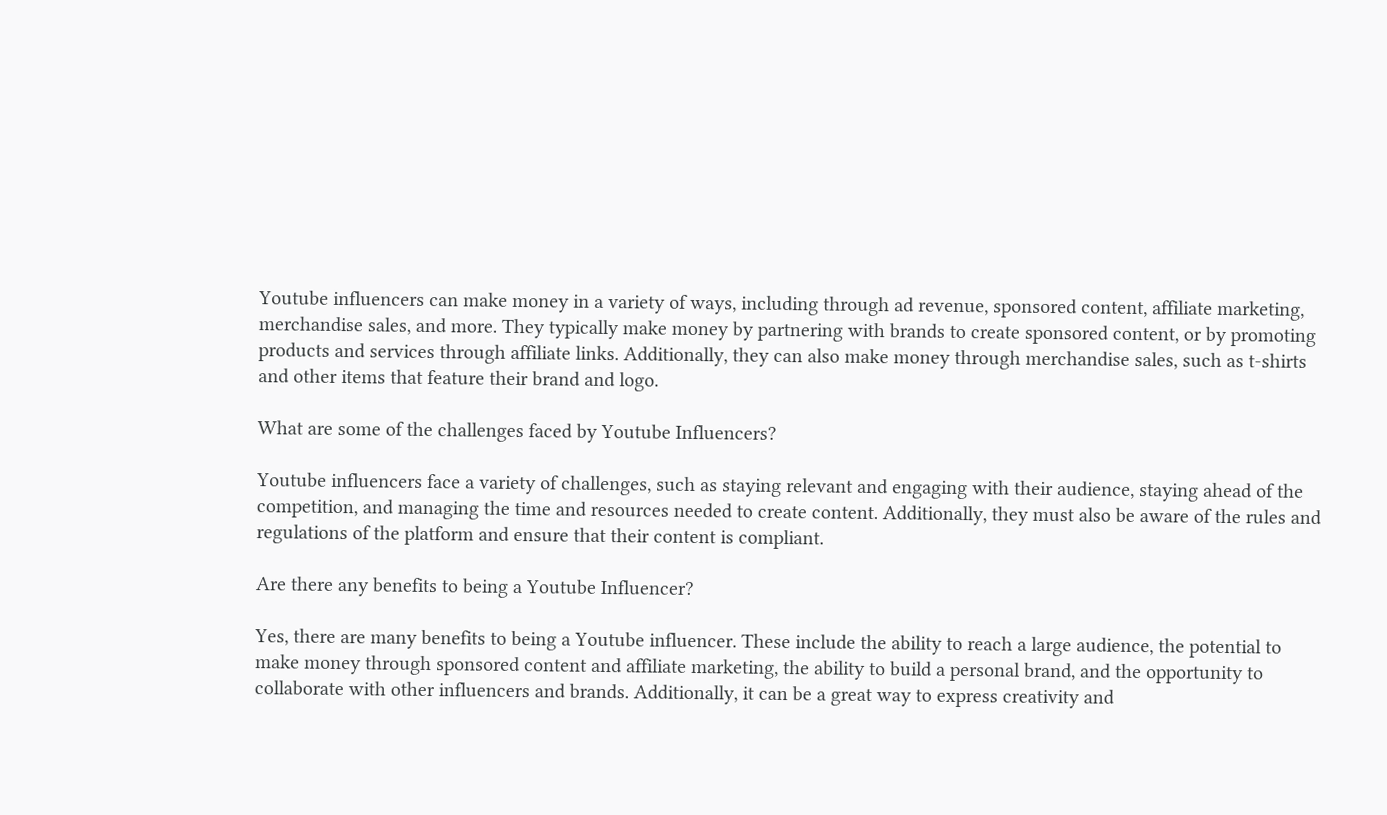Youtube influencers can make money in a variety of ways, including through ad revenue, sponsored content, affiliate marketing, merchandise sales, and more. They typically make money by partnering with brands to create sponsored content, or by promoting products and services through affiliate links. Additionally, they can also make money through merchandise sales, such as t-shirts and other items that feature their brand and logo.

What are some of the challenges faced by Youtube Influencers?

Youtube influencers face a variety of challenges, such as staying relevant and engaging with their audience, staying ahead of the competition, and managing the time and resources needed to create content. Additionally, they must also be aware of the rules and regulations of the platform and ensure that their content is compliant.

Are there any benefits to being a Youtube Influencer?

Yes, there are many benefits to being a Youtube influencer. These include the ability to reach a large audience, the potential to make money through sponsored content and affiliate marketing, the ability to build a personal brand, and the opportunity to collaborate with other influencers and brands. Additionally, it can be a great way to express creativity and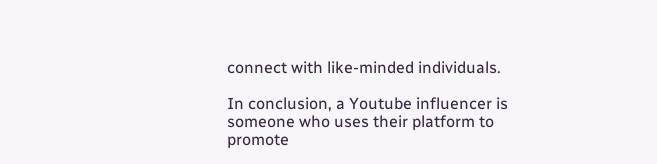connect with like-minded individuals.

In conclusion, a Youtube influencer is someone who uses their platform to promote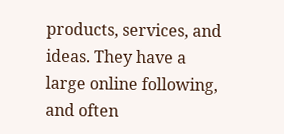products, services, and ideas. They have a large online following, and often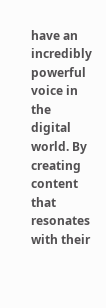have an incredibly powerful voice in the digital world. By creating content that resonates with their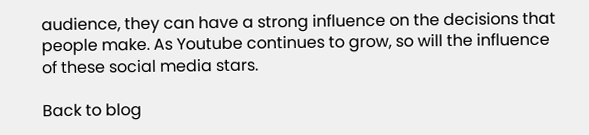audience, they can have a strong influence on the decisions that people make. As Youtube continues to grow, so will the influence of these social media stars.

Back to blog